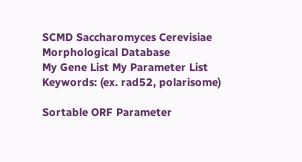SCMD Saccharomyces Cerevisiae Morphological Database
My Gene List My Parameter List
Keywords: (ex. rad52, polarisome)

Sortable ORF Parameter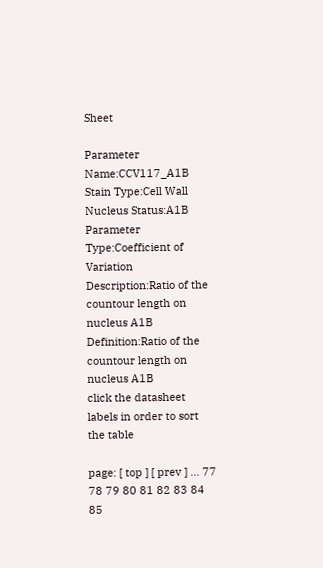Sheet

Parameter Name:CCV117_A1B
Stain Type:Cell Wall
Nucleus Status:A1B
Parameter Type:Coefficient of Variation
Description:Ratio of the countour length on nucleus A1B
Definition:Ratio of the countour length on nucleus A1B
click the datasheet labels in order to sort the table

page: [ top ] [ prev ] ... 77 78 79 80 81 82 83 84 85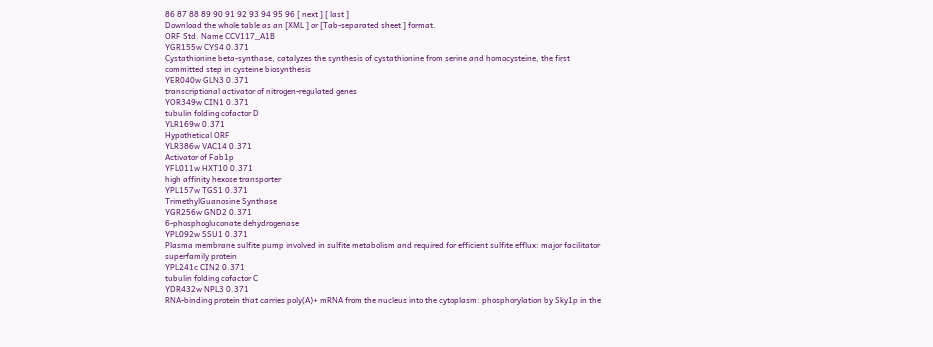86 87 88 89 90 91 92 93 94 95 96 [ next ] [ last ]
Download the whole table as an [XML ] or [Tab-separated sheet ] format.
ORF Std. Name CCV117_A1B
YGR155w CYS4 0.371
Cystathionine beta-synthase, catalyzes the synthesis of cystathionine from serine and homocysteine, the first committed step in cysteine biosynthesis
YER040w GLN3 0.371
transcriptional activator of nitrogen-regulated genes
YOR349w CIN1 0.371
tubulin folding cofactor D
YLR169w 0.371
Hypothetical ORF
YLR386w VAC14 0.371
Activator of Fab1p
YFL011w HXT10 0.371
high affinity hexose transporter
YPL157w TGS1 0.371
TrimethylGuanosine Synthase
YGR256w GND2 0.371
6-phosphogluconate dehydrogenase
YPL092w SSU1 0.371
Plasma membrane sulfite pump involved in sulfite metabolism and required for efficient sulfite efflux: major facilitator superfamily protein
YPL241c CIN2 0.371
tubulin folding cofactor C
YDR432w NPL3 0.371
RNA-binding protein that carries poly(A)+ mRNA from the nucleus into the cytoplasm: phosphorylation by Sky1p in the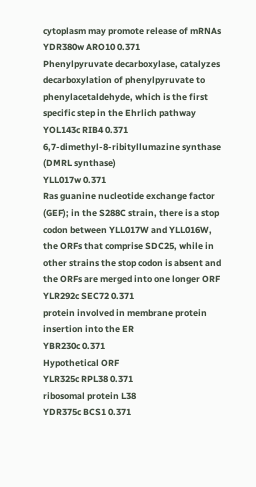cytoplasm may promote release of mRNAs
YDR380w ARO10 0.371
Phenylpyruvate decarboxylase, catalyzes decarboxylation of phenylpyruvate to phenylacetaldehyde, which is the first specific step in the Ehrlich pathway
YOL143c RIB4 0.371
6,7-dimethyl-8-ribityllumazine synthase (DMRL synthase)
YLL017w 0.371
Ras guanine nucleotide exchange factor (GEF); in the S288C strain, there is a stop codon between YLL017W and YLL016W, the ORFs that comprise SDC25, while in other strains the stop codon is absent and the ORFs are merged into one longer ORF
YLR292c SEC72 0.371
protein involved in membrane protein insertion into the ER
YBR230c 0.371
Hypothetical ORF
YLR325c RPL38 0.371
ribosomal protein L38
YDR375c BCS1 0.371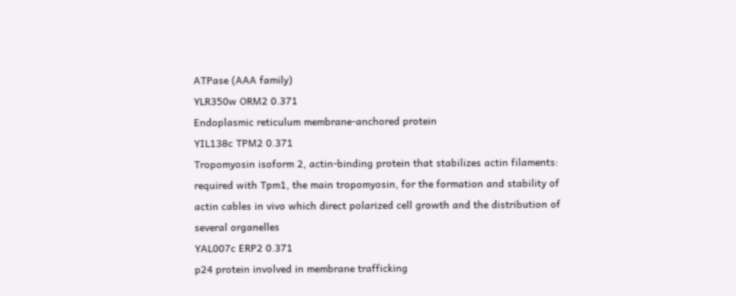ATPase (AAA family)
YLR350w ORM2 0.371
Endoplasmic reticulum membrane-anchored protein
YIL138c TPM2 0.371
Tropomyosin isoform 2, actin-binding protein that stabilizes actin filaments: required with Tpm1, the main tropomyosin, for the formation and stability of actin cables in vivo which direct polarized cell growth and the distribution of several organelles
YAL007c ERP2 0.371
p24 protein involved in membrane trafficking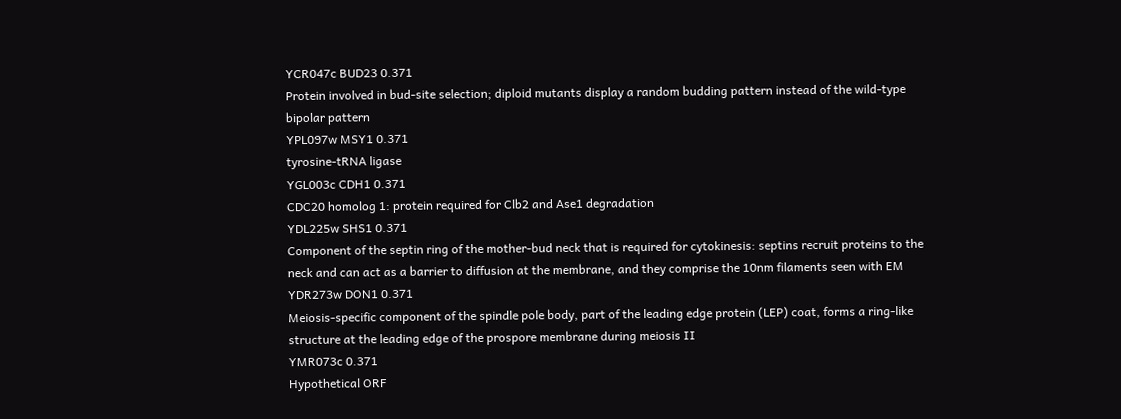YCR047c BUD23 0.371
Protein involved in bud-site selection; diploid mutants display a random budding pattern instead of the wild-type bipolar pattern
YPL097w MSY1 0.371
tyrosine-tRNA ligase
YGL003c CDH1 0.371
CDC20 homolog 1: protein required for Clb2 and Ase1 degradation
YDL225w SHS1 0.371
Component of the septin ring of the mother-bud neck that is required for cytokinesis: septins recruit proteins to the neck and can act as a barrier to diffusion at the membrane, and they comprise the 10nm filaments seen with EM
YDR273w DON1 0.371
Meiosis-specific component of the spindle pole body, part of the leading edge protein (LEP) coat, forms a ring-like structure at the leading edge of the prospore membrane during meiosis II
YMR073c 0.371
Hypothetical ORF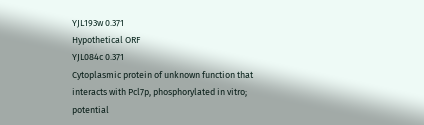YJL193w 0.371
Hypothetical ORF
YJL084c 0.371
Cytoplasmic protein of unknown function that interacts with Pcl7p, phosphorylated in vitro; potential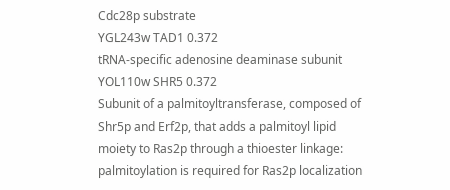Cdc28p substrate
YGL243w TAD1 0.372
tRNA-specific adenosine deaminase subunit
YOL110w SHR5 0.372
Subunit of a palmitoyltransferase, composed of Shr5p and Erf2p, that adds a palmitoyl lipid moiety to Ras2p through a thioester linkage: palmitoylation is required for Ras2p localization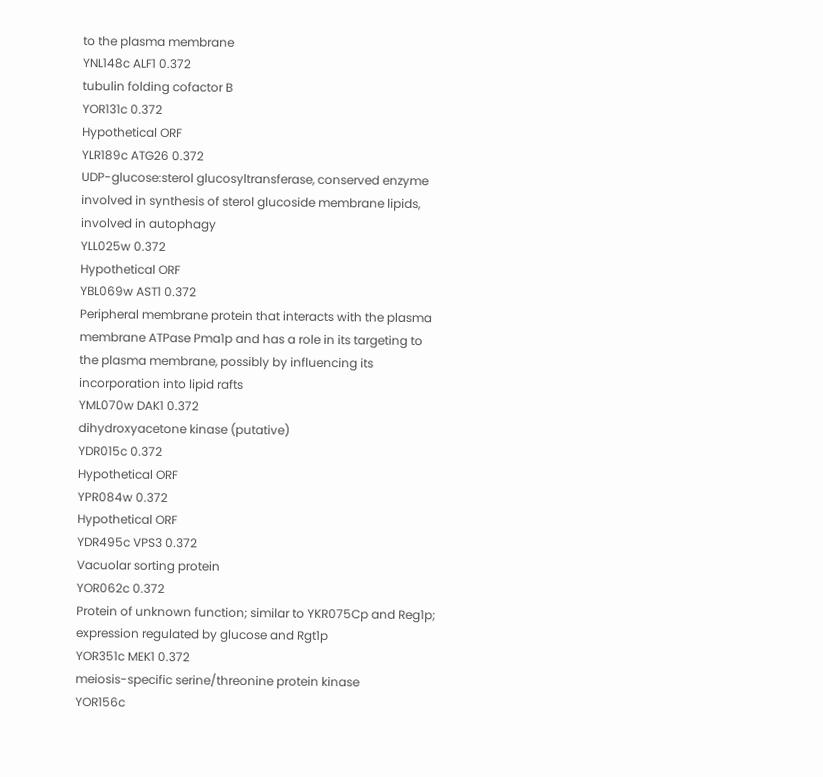to the plasma membrane
YNL148c ALF1 0.372
tubulin folding cofactor B
YOR131c 0.372
Hypothetical ORF
YLR189c ATG26 0.372
UDP-glucose:sterol glucosyltransferase, conserved enzyme involved in synthesis of sterol glucoside membrane lipids, involved in autophagy
YLL025w 0.372
Hypothetical ORF
YBL069w AST1 0.372
Peripheral membrane protein that interacts with the plasma membrane ATPase Pma1p and has a role in its targeting to the plasma membrane, possibly by influencing its incorporation into lipid rafts
YML070w DAK1 0.372
dihydroxyacetone kinase (putative)
YDR015c 0.372
Hypothetical ORF
YPR084w 0.372
Hypothetical ORF
YDR495c VPS3 0.372
Vacuolar sorting protein
YOR062c 0.372
Protein of unknown function; similar to YKR075Cp and Reg1p; expression regulated by glucose and Rgt1p
YOR351c MEK1 0.372
meiosis-specific serine/threonine protein kinase
YOR156c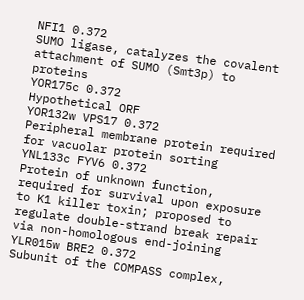NFI1 0.372
SUMO ligase, catalyzes the covalent attachment of SUMO (Smt3p) to proteins
YOR175c 0.372
Hypothetical ORF
YOR132w VPS17 0.372
Peripheral membrane protein required for vacuolar protein sorting
YNL133c FYV6 0.372
Protein of unknown function, required for survival upon exposure to K1 killer toxin; proposed to regulate double-strand break repair via non-homologous end-joining
YLR015w BRE2 0.372
Subunit of the COMPASS complex,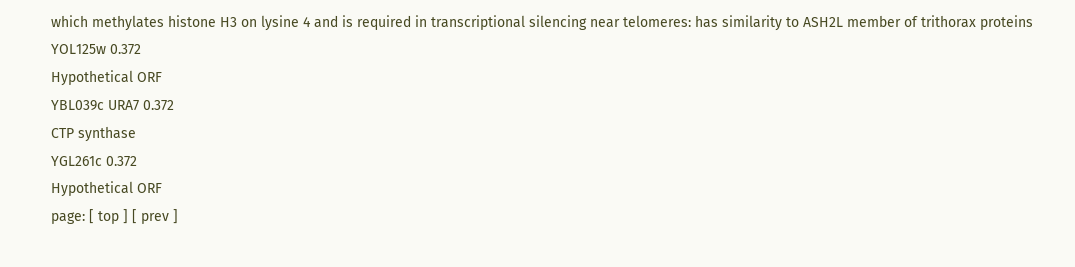which methylates histone H3 on lysine 4 and is required in transcriptional silencing near telomeres: has similarity to ASH2L member of trithorax proteins
YOL125w 0.372
Hypothetical ORF
YBL039c URA7 0.372
CTP synthase
YGL261c 0.372
Hypothetical ORF
page: [ top ] [ prev ]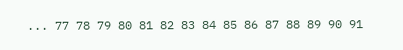... 77 78 79 80 81 82 83 84 85 86 87 88 89 90 91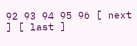92 93 94 95 96 [ next ] [ last ]